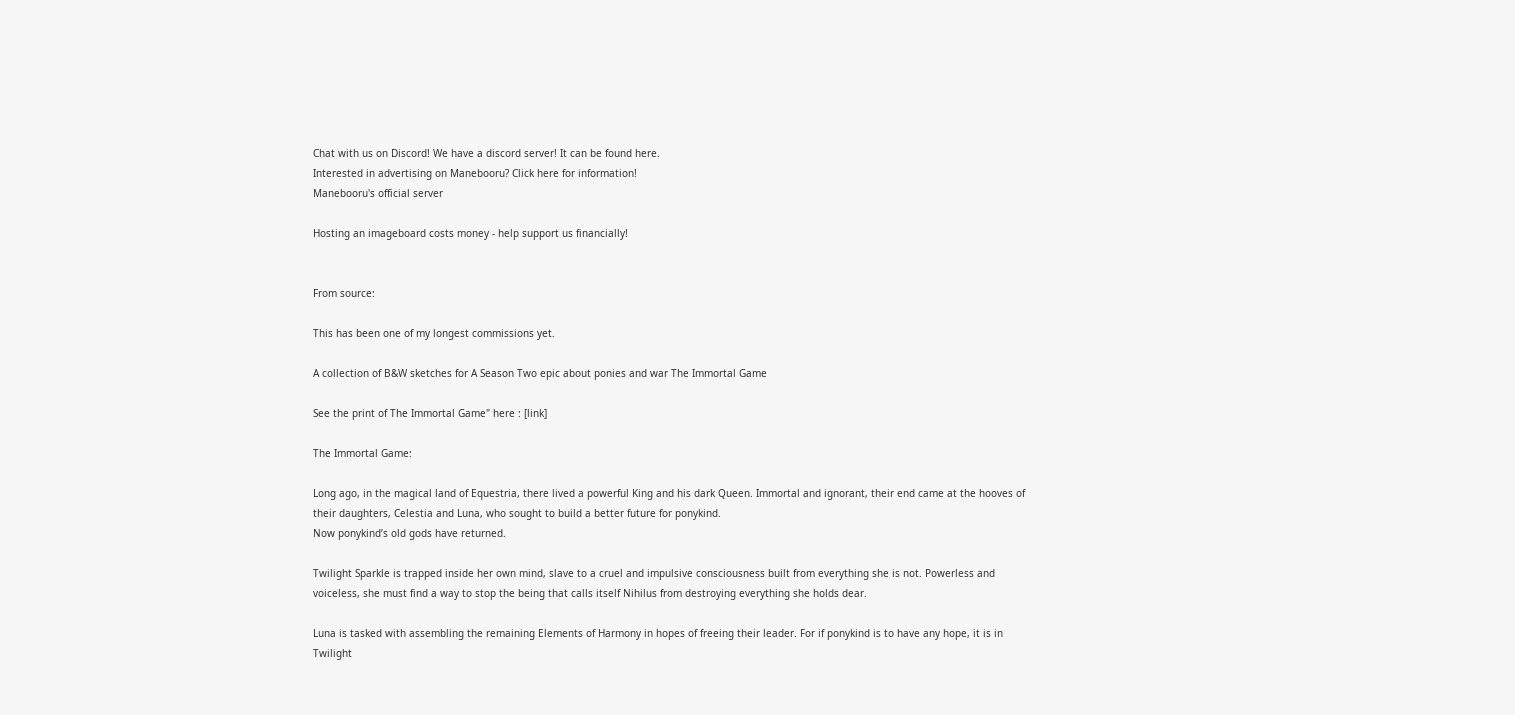Chat with us on Discord! We have a discord server! It can be found here.
Interested in advertising on Manebooru? Click here for information!
Manebooru's official server

Hosting an imageboard costs money - help support us financially!


From source:

This has been one of my longest commissions yet.

A collection of B&W sketches for A Season Two epic about ponies and war The Immortal Game

See the print of The Immortal Game" here : [link]

The Immortal Game:

Long ago, in the magical land of Equestria, there lived a powerful King and his dark Queen. Immortal and ignorant, their end came at the hooves of their daughters, Celestia and Luna, who sought to build a better future for ponykind.
Now ponykind’s old gods have returned.

Twilight Sparkle is trapped inside her own mind, slave to a cruel and impulsive consciousness built from everything she is not. Powerless and voiceless, she must find a way to stop the being that calls itself Nihilus from destroying everything she holds dear.

Luna is tasked with assembling the remaining Elements of Harmony in hopes of freeing their leader. For if ponykind is to have any hope, it is in Twilight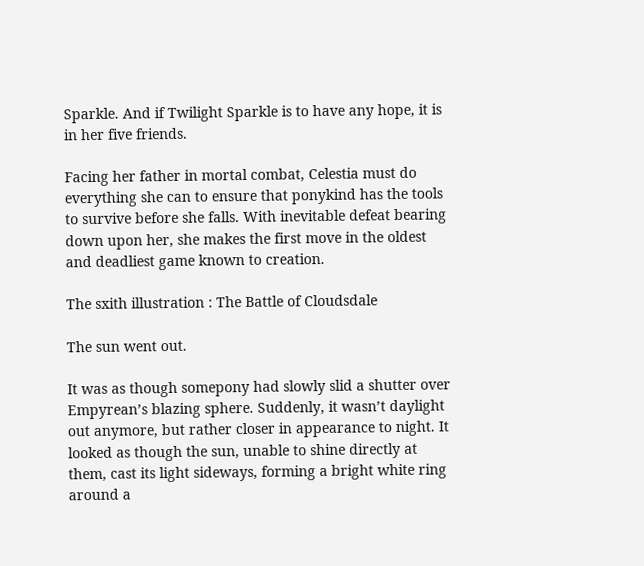Sparkle. And if Twilight Sparkle is to have any hope, it is in her five friends.

Facing her father in mortal combat, Celestia must do everything she can to ensure that ponykind has the tools to survive before she falls. With inevitable defeat bearing down upon her, she makes the first move in the oldest and deadliest game known to creation.

The sxith illustration : The Battle of Cloudsdale

The sun went out.

It was as though somepony had slowly slid a shutter over Empyrean’s blazing sphere. Suddenly, it wasn’t daylight out anymore, but rather closer in appearance to night. It looked as though the sun, unable to shine directly at them, cast its light sideways, forming a bright white ring around a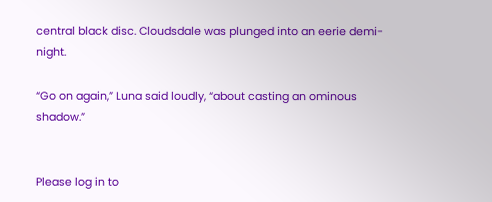central black disc. Cloudsdale was plunged into an eerie demi-night.

“Go on again,” Luna said loudly, “about casting an ominous shadow.”


Please log in to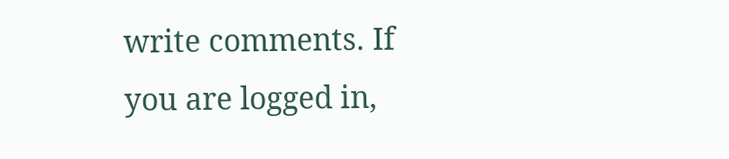write comments. If you are logged in,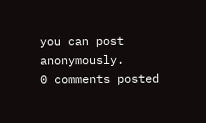you can post anonymously.
0 comments posted